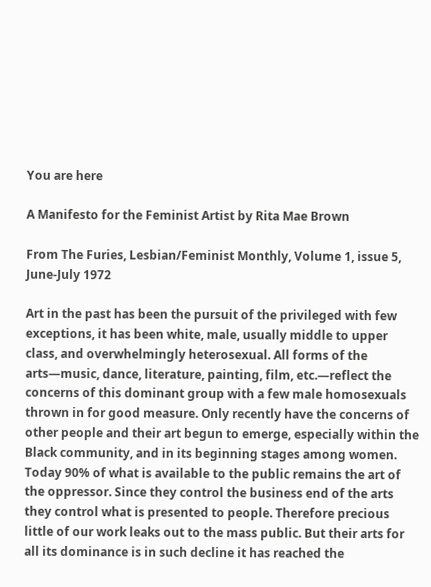You are here

A Manifesto for the Feminist Artist by Rita Mae Brown

From The Furies, Lesbian/Feminist Monthly, Volume 1, issue 5, June-July 1972

Art in the past has been the pursuit of the privileged with few exceptions, it has been white, male, usually middle to upper class, and overwhelmingly heterosexual. All forms of the arts—music, dance, literature, painting, film, etc.—reflect the concerns of this dominant group with a few male homosexuals thrown in for good measure. Only recently have the concerns of other people and their art begun to emerge, especially within the Black community, and in its beginning stages among women.
Today 90% of what is available to the public remains the art of the oppressor. Since they control the business end of the arts they control what is presented to people. Therefore precious little of our work leaks out to the mass public. But their arts for all its dominance is in such decline it has reached the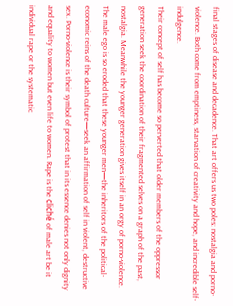final stages of disease and decadence. That art offers us two poles: nostalgia and porno-violence. Both come from emptiness, starvation of creativity and hope, and incredible self-indulgence.
Their concept of self has become so perverted that older members of the oppressor generation seek the coordination of their fragmented selves on a graph of the past, nostalgia. Meanwhile the younger generation gives itself in an orgy of porno-violence. The male ego is so eroded that these younger men—the inheritors of the political-economic reins of the death culture—seek an affirmation of self in violent, destructive sex. Porno-violence is their symbol of protest that in its essence denies not only dignity and equality to women but even life to women. Rape is the cliché of male art be it individual rape or the systematic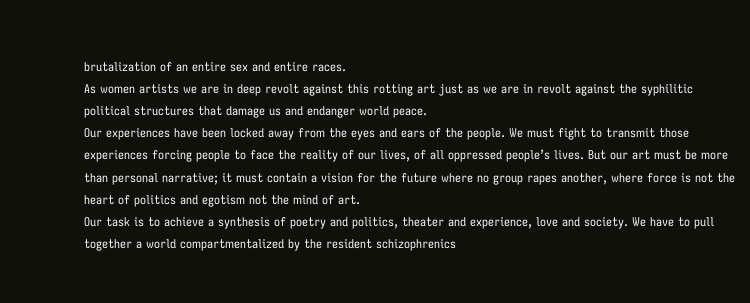brutalization of an entire sex and entire races.
As women artists we are in deep revolt against this rotting art just as we are in revolt against the syphilitic political structures that damage us and endanger world peace.
Our experiences have been locked away from the eyes and ears of the people. We must fight to transmit those experiences forcing people to face the reality of our lives, of all oppressed people’s lives. But our art must be more than personal narrative; it must contain a vision for the future where no group rapes another, where force is not the heart of politics and egotism not the mind of art.
Our task is to achieve a synthesis of poetry and politics, theater and experience, love and society. We have to pull together a world compartmentalized by the resident schizophrenics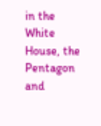in the White House, the Pentagon and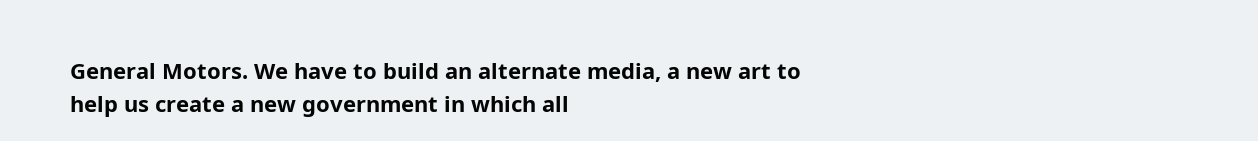General Motors. We have to build an alternate media, a new art to help us create a new government in which all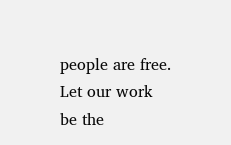people are free. Let our work be the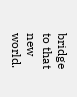bridge to that new world.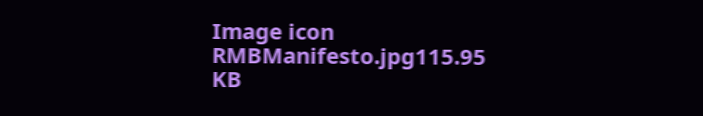Image icon RMBManifesto.jpg115.95 KB